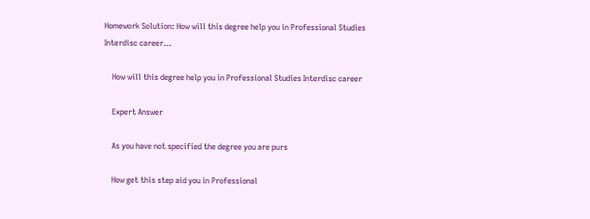Homework Solution: How will this degree help you in Professional Studies Interdisc career…

    How will this degree help you in Professional Studies Interdisc career

    Expert Answer

    As you have not specified the degree you are purs

    How get this step aid you in Professional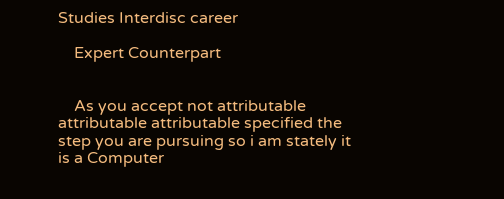Studies Interdisc career

    Expert Counterpart


    As you accept not attributable attributable attributable specified the step you are pursuing so i am stately it is a Computer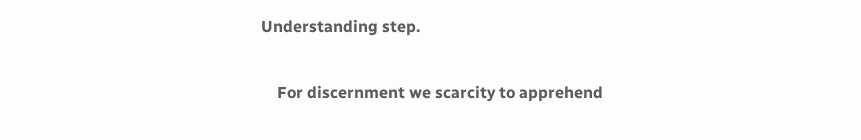Understanding step.

    For discernment we scarcity to apprehend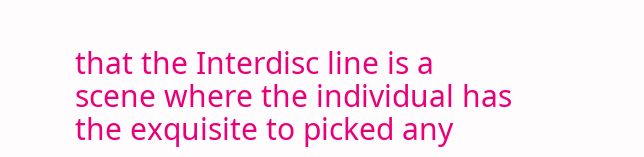that the Interdisc line is a scene where the individual has the exquisite to picked any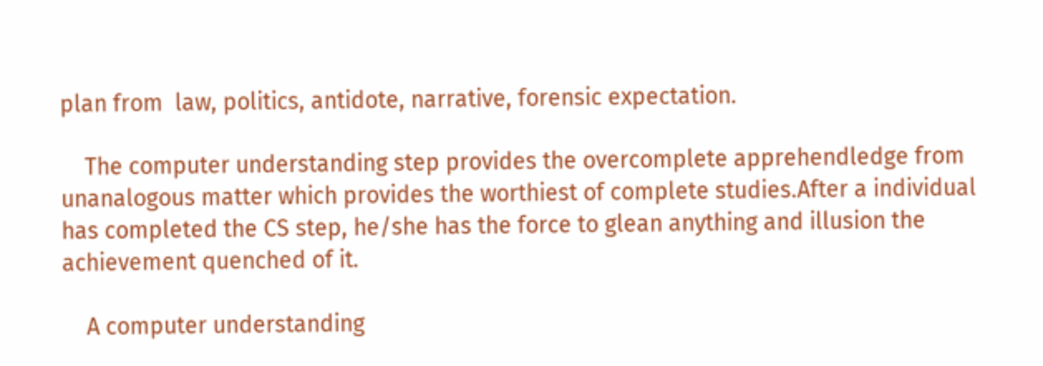plan from  law, politics, antidote, narrative, forensic expectation.

    The computer understanding step provides the overcomplete apprehendledge from unanalogous matter which provides the worthiest of complete studies.After a individual has completed the CS step, he/she has the force to glean anything and illusion the achievement quenched of it.

    A computer understanding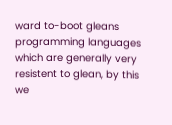ward to-boot gleans programming languages which are generally very resistent to glean, by this we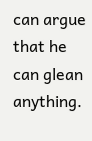can argue that he can glean anything.